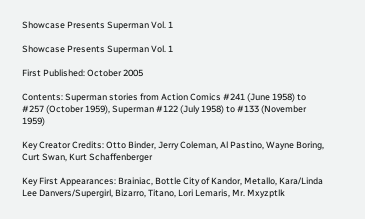Showcase Presents Superman Vol. 1

Showcase Presents Superman Vol. 1

First Published: October 2005

Contents: Superman stories from Action Comics #241 (June 1958) to #257 (October 1959), Superman #122 (July 1958) to #133 (November 1959)

Key Creator Credits: Otto Binder, Jerry Coleman, Al Pastino, Wayne Boring, Curt Swan, Kurt Schaffenberger

Key First Appearances: Brainiac, Bottle City of Kandor, Metallo, Kara/Linda Lee Danvers/Supergirl, Bizarro, Titano, Lori Lemaris, Mr. Mxyzptlk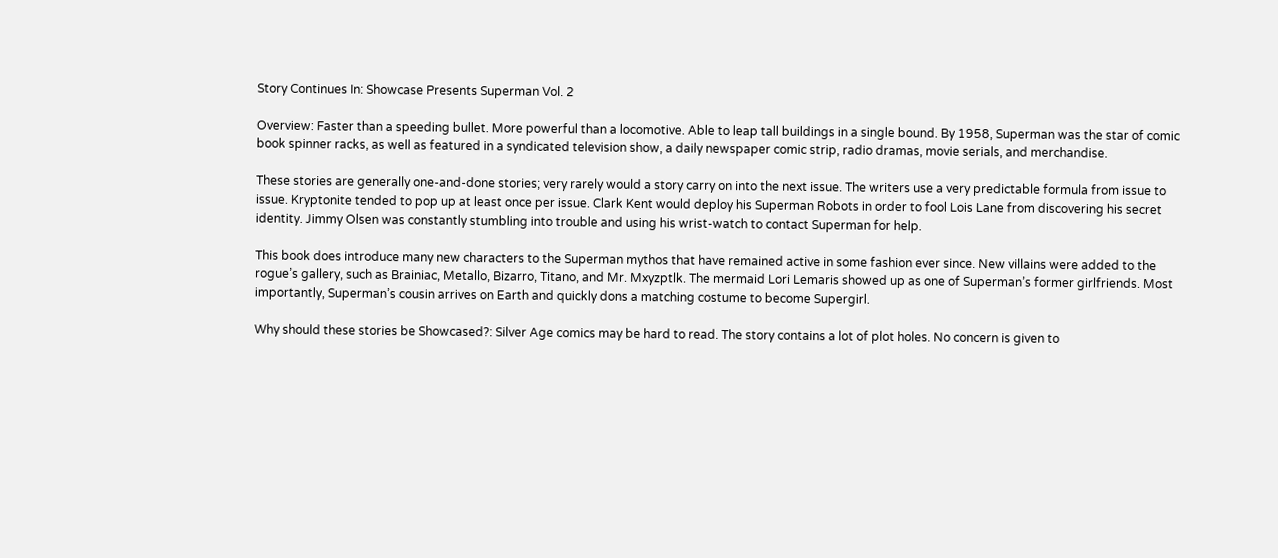Story Continues In: Showcase Presents Superman Vol. 2

Overview: Faster than a speeding bullet. More powerful than a locomotive. Able to leap tall buildings in a single bound. By 1958, Superman was the star of comic book spinner racks, as well as featured in a syndicated television show, a daily newspaper comic strip, radio dramas, movie serials, and merchandise.

These stories are generally one-and-done stories; very rarely would a story carry on into the next issue. The writers use a very predictable formula from issue to issue. Kryptonite tended to pop up at least once per issue. Clark Kent would deploy his Superman Robots in order to fool Lois Lane from discovering his secret identity. Jimmy Olsen was constantly stumbling into trouble and using his wrist-watch to contact Superman for help.

This book does introduce many new characters to the Superman mythos that have remained active in some fashion ever since. New villains were added to the rogue’s gallery, such as Brainiac, Metallo, Bizarro, Titano, and Mr. Mxyzptlk. The mermaid Lori Lemaris showed up as one of Superman’s former girlfriends. Most importantly, Superman’s cousin arrives on Earth and quickly dons a matching costume to become Supergirl.

Why should these stories be Showcased?: Silver Age comics may be hard to read. The story contains a lot of plot holes. No concern is given to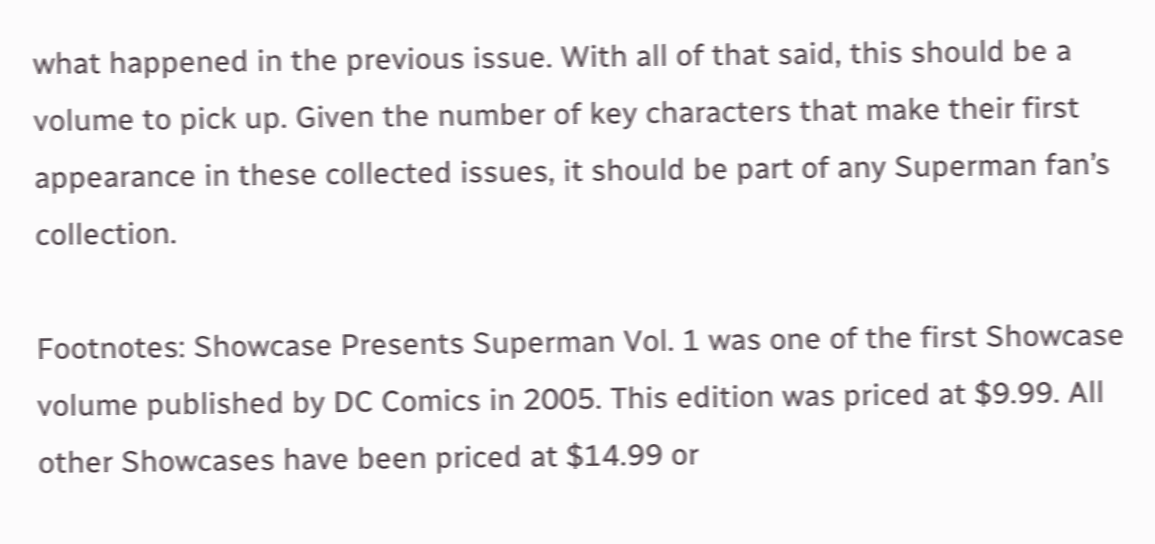what happened in the previous issue. With all of that said, this should be a volume to pick up. Given the number of key characters that make their first appearance in these collected issues, it should be part of any Superman fan’s collection.

Footnotes: Showcase Presents Superman Vol. 1 was one of the first Showcase volume published by DC Comics in 2005. This edition was priced at $9.99. All other Showcases have been priced at $14.99 or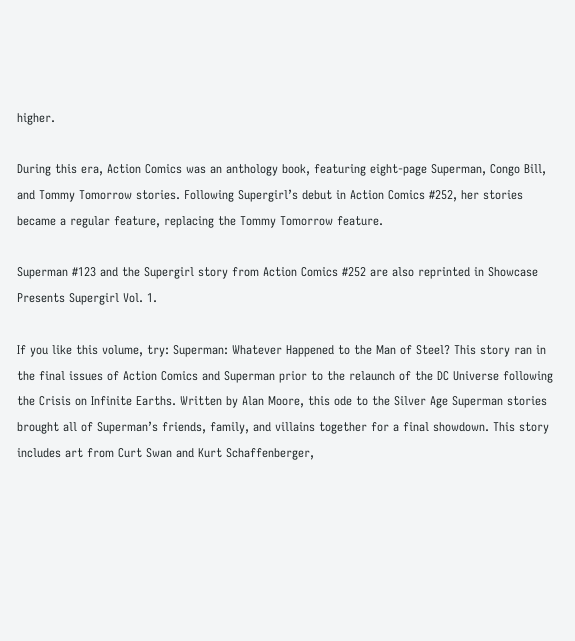higher.

During this era, Action Comics was an anthology book, featuring eight-page Superman, Congo Bill, and Tommy Tomorrow stories. Following Supergirl’s debut in Action Comics #252, her stories became a regular feature, replacing the Tommy Tomorrow feature.

Superman #123 and the Supergirl story from Action Comics #252 are also reprinted in Showcase Presents Supergirl Vol. 1.

If you like this volume, try: Superman: Whatever Happened to the Man of Steel? This story ran in the final issues of Action Comics and Superman prior to the relaunch of the DC Universe following the Crisis on Infinite Earths. Written by Alan Moore, this ode to the Silver Age Superman stories brought all of Superman’s friends, family, and villains together for a final showdown. This story includes art from Curt Swan and Kurt Schaffenberger,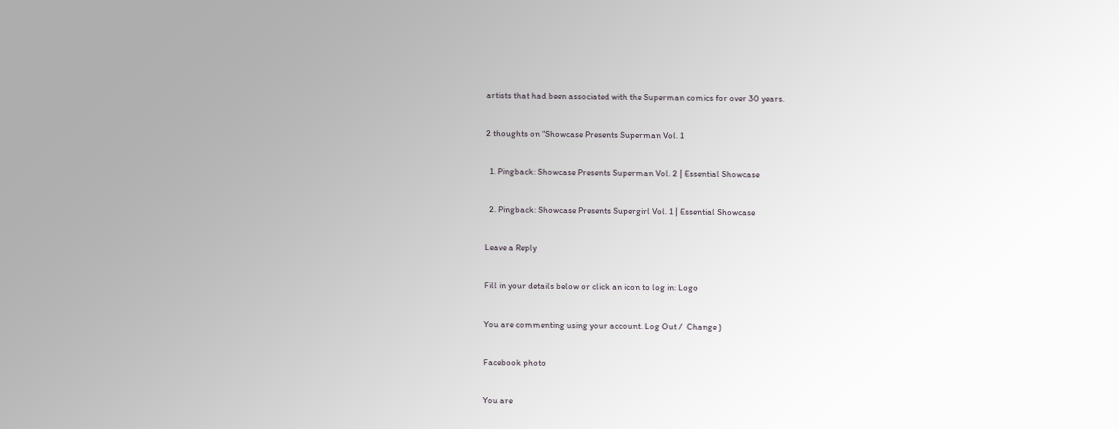artists that had been associated with the Superman comics for over 30 years.

2 thoughts on “Showcase Presents Superman Vol. 1

  1. Pingback: Showcase Presents Superman Vol. 2 | Essential Showcase

  2. Pingback: Showcase Presents Supergirl Vol. 1 | Essential Showcase

Leave a Reply

Fill in your details below or click an icon to log in: Logo

You are commenting using your account. Log Out /  Change )

Facebook photo

You are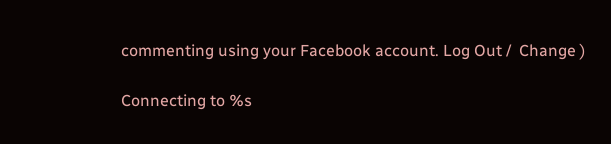commenting using your Facebook account. Log Out /  Change )

Connecting to %s